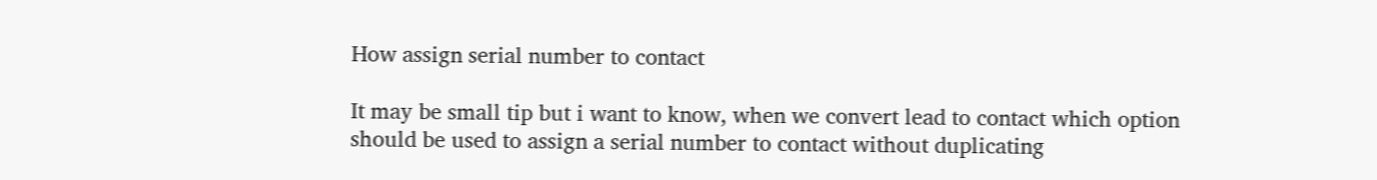How assign serial number to contact

It may be small tip but i want to know, when we convert lead to contact which option should be used to assign a serial number to contact without duplicating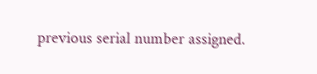previous serial number assigned.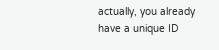actually, you already have a unique ID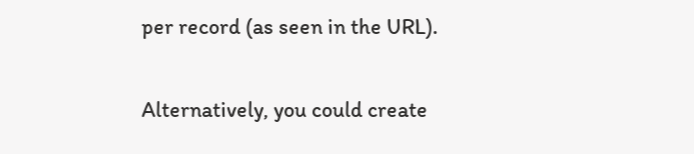per record (as seen in the URL).

Alternatively, you could create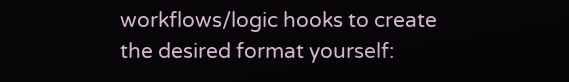workflows/logic hooks to create the desired format yourself: